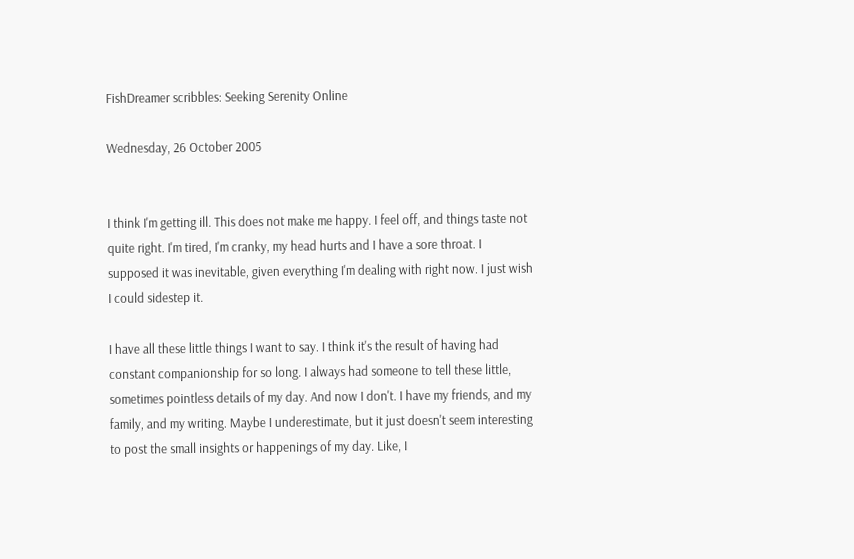FishDreamer scribbles: Seeking Serenity Online

Wednesday, 26 October 2005


I think I'm getting ill. This does not make me happy. I feel off, and things taste not quite right. I'm tired, I'm cranky, my head hurts and I have a sore throat. I supposed it was inevitable, given everything I'm dealing with right now. I just wish I could sidestep it.

I have all these little things I want to say. I think it's the result of having had constant companionship for so long. I always had someone to tell these little, sometimes pointless details of my day. And now I don't. I have my friends, and my family, and my writing. Maybe I underestimate, but it just doesn't seem interesting to post the small insights or happenings of my day. Like, I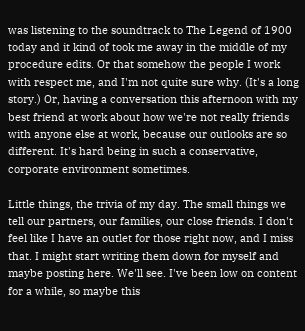was listening to the soundtrack to The Legend of 1900 today and it kind of took me away in the middle of my procedure edits. Or that somehow the people I work with respect me, and I'm not quite sure why. (It's a long story.) Or, having a conversation this afternoon with my best friend at work about how we're not really friends with anyone else at work, because our outlooks are so different. It's hard being in such a conservative, corporate environment sometimes.

Little things, the trivia of my day. The small things we tell our partners, our families, our close friends. I don't feel like I have an outlet for those right now, and I miss that. I might start writing them down for myself and maybe posting here. We'll see. I've been low on content for a while, so maybe this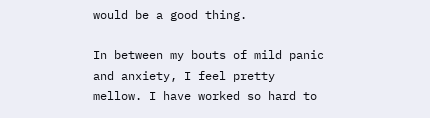would be a good thing.

In between my bouts of mild panic and anxiety, I feel pretty mellow. I have worked so hard to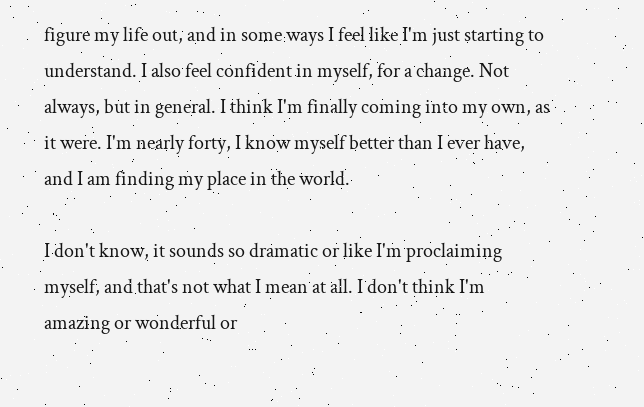figure my life out, and in some ways I feel like I'm just starting to understand. I also feel confident in myself, for a change. Not always, but in general. I think I'm finally coming into my own, as it were. I'm nearly forty, I know myself better than I ever have, and I am finding my place in the world.

I don't know, it sounds so dramatic or like I'm proclaiming myself, and that's not what I mean at all. I don't think I'm amazing or wonderful or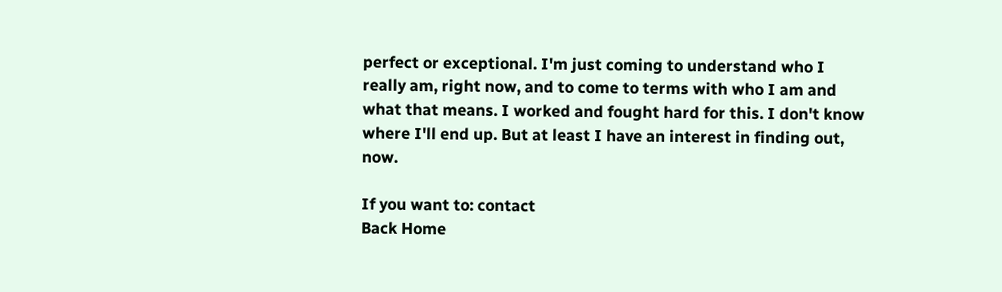perfect or exceptional. I'm just coming to understand who I really am, right now, and to come to terms with who I am and what that means. I worked and fought hard for this. I don't know where I'll end up. But at least I have an interest in finding out, now.

If you want to: contact
Back Home